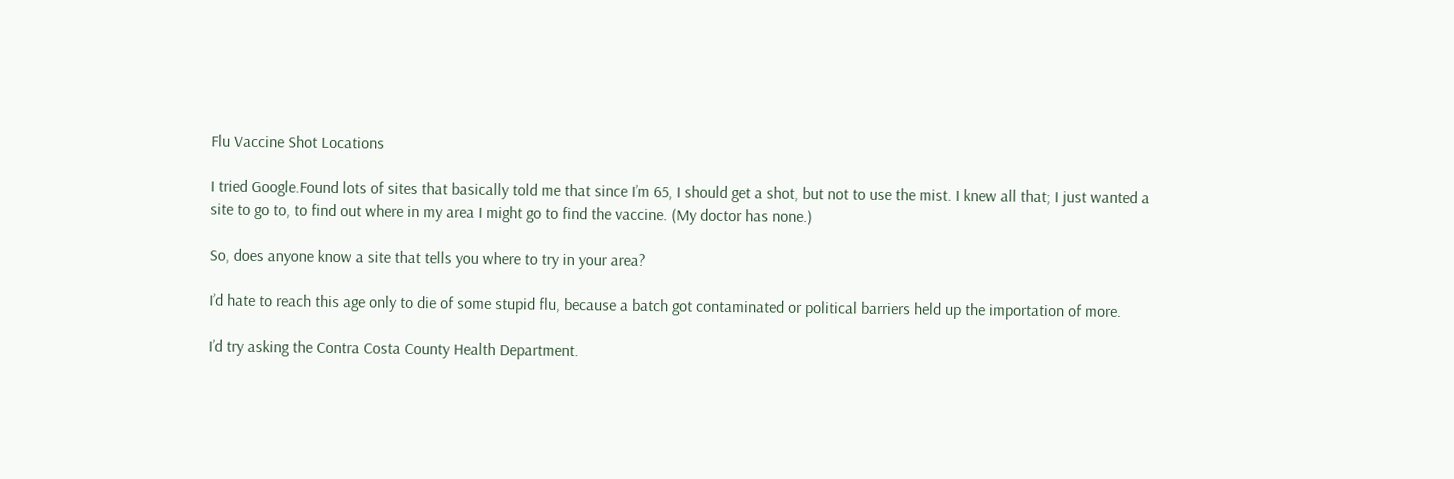Flu Vaccine Shot Locations

I tried Google.Found lots of sites that basically told me that since I’m 65, I should get a shot, but not to use the mist. I knew all that; I just wanted a site to go to, to find out where in my area I might go to find the vaccine. (My doctor has none.)

So, does anyone know a site that tells you where to try in your area?

I’d hate to reach this age only to die of some stupid flu, because a batch got contaminated or political barriers held up the importation of more.

I’d try asking the Contra Costa County Health Department.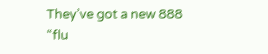They’ve got a new 888 “flu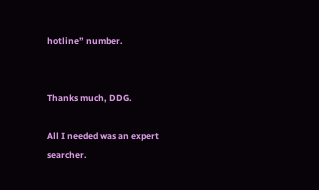hotline” number.


Thanks much, DDG.

All I needed was an expert searcher.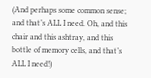(And perhaps some common sense; and that’s ALL I need. Oh, and this chair and this ashtray, and this bottle of memory cells, and that’s ALL I need!)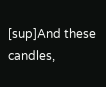[sup]And these candles,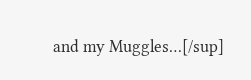and my Muggles…[/sup]